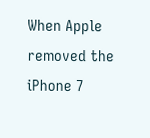When Apple removed the iPhone 7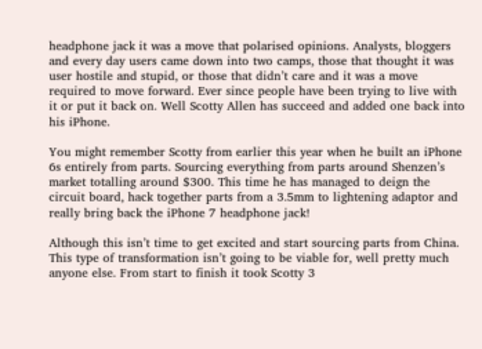headphone jack it was a move that polarised opinions. Analysts, bloggers and every day users came down into two camps, those that thought it was user hostile and stupid, or those that didn’t care and it was a move required to move forward. Ever since people have been trying to live with it or put it back on. Well Scotty Allen has succeed and added one back into his iPhone.

You might remember Scotty from earlier this year when he built an iPhone 6s entirely from parts. Sourcing everything from parts around Shenzen’s market totalling around $300. This time he has managed to deign the circuit board, hack together parts from a 3.5mm to lightening adaptor and really bring back the iPhone 7 headphone jack!

Although this isn’t time to get excited and start sourcing parts from China. This type of transformation isn’t going to be viable for, well pretty much anyone else. From start to finish it took Scotty 3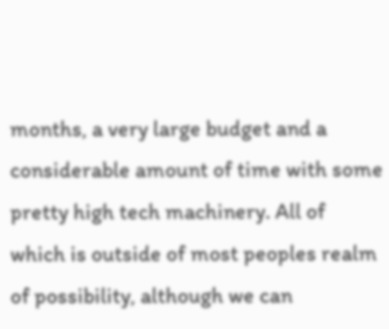months, a very large budget and a considerable amount of time with some pretty high tech machinery. All of which is outside of most peoples realm of possibility, although we can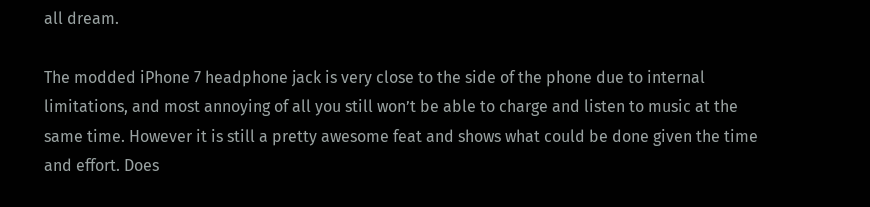all dream.

The modded iPhone 7 headphone jack is very close to the side of the phone due to internal limitations, and most annoying of all you still won’t be able to charge and listen to music at the same time. However it is still a pretty awesome feat and shows what could be done given the time and effort. Does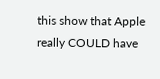this show that Apple really COULD have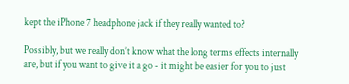kept the iPhone 7 headphone jack if they really wanted to?

Possibly, but we really don’t know what the long terms effects internally are, but if you want to give it a go - it might be easier for you to just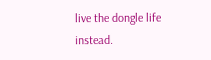live the dongle life instead.